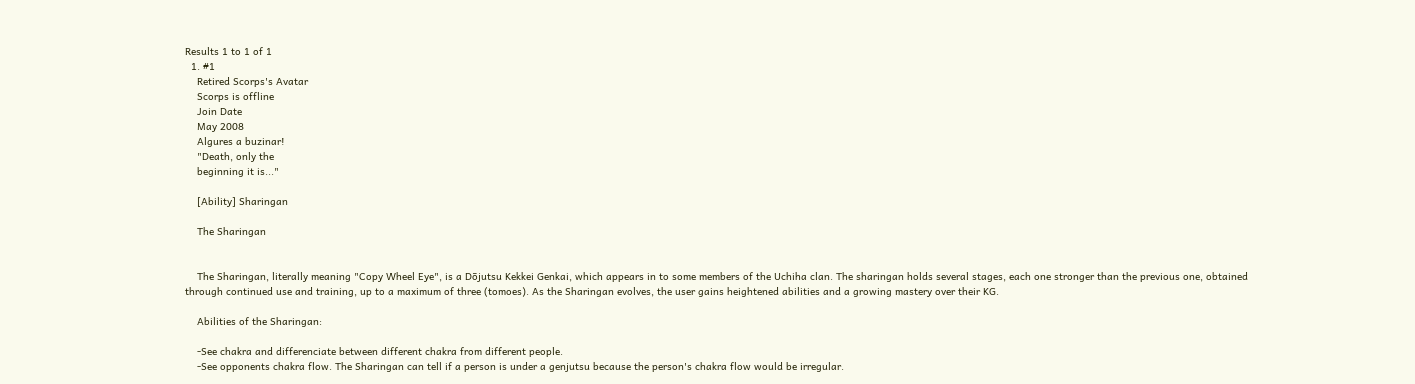Results 1 to 1 of 1
  1. #1
    Retired Scorps's Avatar
    Scorps is offline
    Join Date
    May 2008
    Algures a buzinar!
    "Death, only the
    beginning it is..."

    [Ability] Sharingan

    The Sharingan


    The Sharingan, literally meaning "Copy Wheel Eye", is a Dōjutsu Kekkei Genkai, which appears in to some members of the Uchiha clan. The sharingan holds several stages, each one stronger than the previous one, obtained through continued use and training, up to a maximum of three (tomoes). As the Sharingan evolves, the user gains heightened abilities and a growing mastery over their KG.

    Abilities of the Sharingan:

    -See chakra and differenciate between different chakra from different people.
    -See opponents chakra flow. The Sharingan can tell if a person is under a genjutsu because the person's chakra flow would be irregular.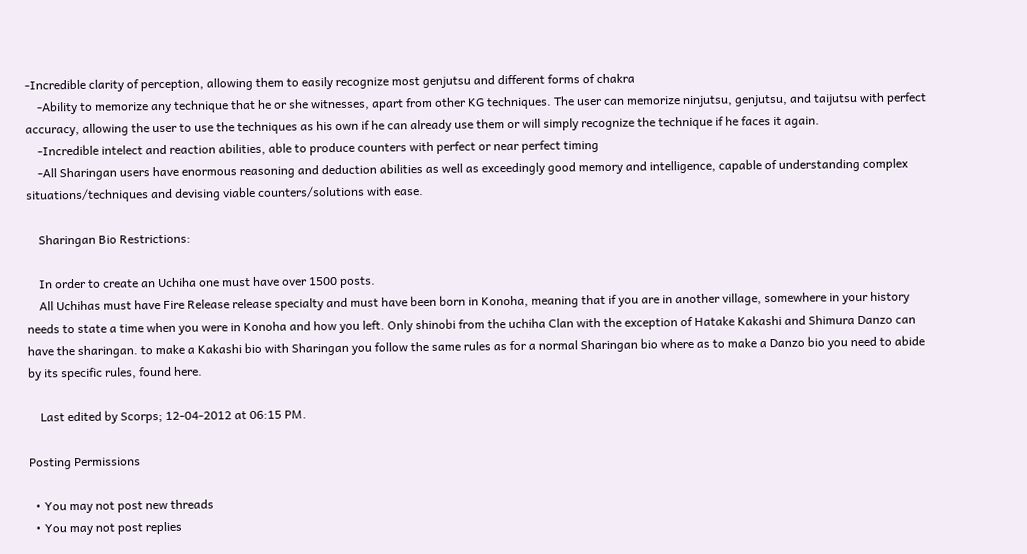-Incredible clarity of perception, allowing them to easily recognize most genjutsu and different forms of chakra
    -Ability to memorize any technique that he or she witnesses, apart from other KG techniques. The user can memorize ninjutsu, genjutsu, and taijutsu with perfect accuracy, allowing the user to use the techniques as his own if he can already use them or will simply recognize the technique if he faces it again.
    -Incredible intelect and reaction abilities, able to produce counters with perfect or near perfect timing
    -All Sharingan users have enormous reasoning and deduction abilities as well as exceedingly good memory and intelligence, capable of understanding complex situations/techniques and devising viable counters/solutions with ease.

    Sharingan Bio Restrictions:

    In order to create an Uchiha one must have over 1500 posts.
    All Uchihas must have Fire Release release specialty and must have been born in Konoha, meaning that if you are in another village, somewhere in your history needs to state a time when you were in Konoha and how you left. Only shinobi from the uchiha Clan with the exception of Hatake Kakashi and Shimura Danzo can have the sharingan. to make a Kakashi bio with Sharingan you follow the same rules as for a normal Sharingan bio where as to make a Danzo bio you need to abide by its specific rules, found here.

    Last edited by Scorps; 12-04-2012 at 06:15 PM.

Posting Permissions

  • You may not post new threads
  • You may not post replies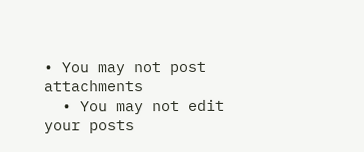• You may not post attachments
  • You may not edit your posts